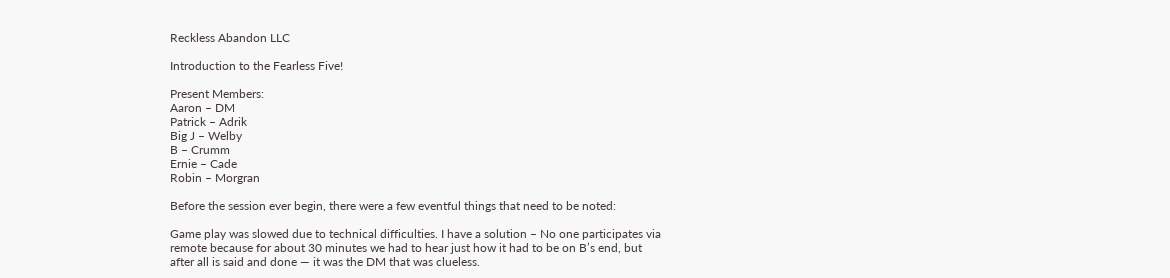Reckless Abandon LLC

Introduction to the Fearless Five!

Present Members:
Aaron – DM
Patrick – Adrik
Big J – Welby
B – Crumm
Ernie – Cade
Robin – Morgran

Before the session ever begin, there were a few eventful things that need to be noted:

Game play was slowed due to technical difficulties. I have a solution – No one participates via remote because for about 30 minutes we had to hear just how it had to be on B’s end, but after all is said and done — it was the DM that was clueless.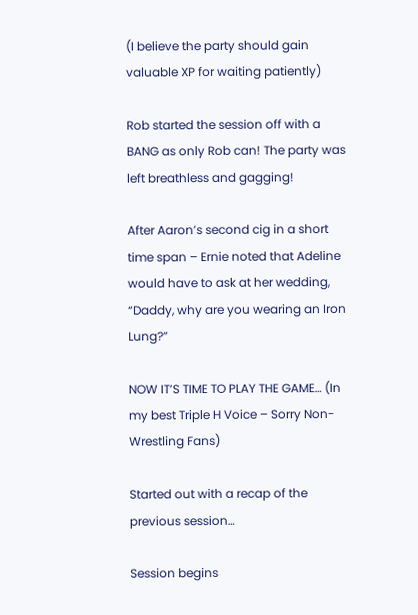(I believe the party should gain valuable XP for waiting patiently)

Rob started the session off with a BANG as only Rob can! The party was left breathless and gagging!

After Aaron’s second cig in a short time span – Ernie noted that Adeline would have to ask at her wedding, “Daddy, why are you wearing an Iron Lung?”

NOW IT’S TIME TO PLAY THE GAME… (In my best Triple H Voice – Sorry Non-Wrestling Fans)

Started out with a recap of the previous session…

Session begins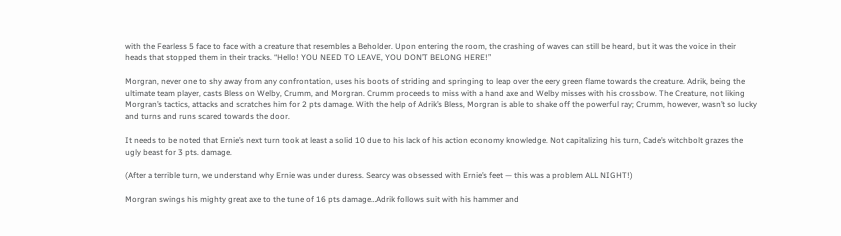with the Fearless 5 face to face with a creature that resembles a Beholder. Upon entering the room, the crashing of waves can still be heard, but it was the voice in their heads that stopped them in their tracks. “Hello! YOU NEED TO LEAVE, YOU DON’T BELONG HERE!”

Morgran, never one to shy away from any confrontation, uses his boots of striding and springing to leap over the eery green flame towards the creature. Adrik, being the ultimate team player, casts Bless on Welby, Crumm, and Morgran. Crumm proceeds to miss with a hand axe and Welby misses with his crossbow. The Creature, not liking Morgran’s tactics, attacks and scratches him for 2 pts damage. With the help of Adrik’s Bless, Morgran is able to shake off the powerful ray; Crumm, however, wasn’t so lucky and turns and runs scared towards the door.

It needs to be noted that Ernie’s next turn took at least a solid 10 due to his lack of his action economy knowledge. Not capitalizing his turn, Cade’s witchbolt grazes the ugly beast for 3 pts. damage.

(After a terrible turn, we understand why Ernie was under duress. Searcy was obsessed with Ernie’s feet — this was a problem ALL NIGHT!)

Morgran swings his mighty great axe to the tune of 16 pts damage…Adrik follows suit with his hammer and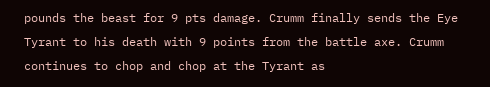pounds the beast for 9 pts damage. Crumm finally sends the Eye Tyrant to his death with 9 points from the battle axe. Crumm continues to chop and chop at the Tyrant as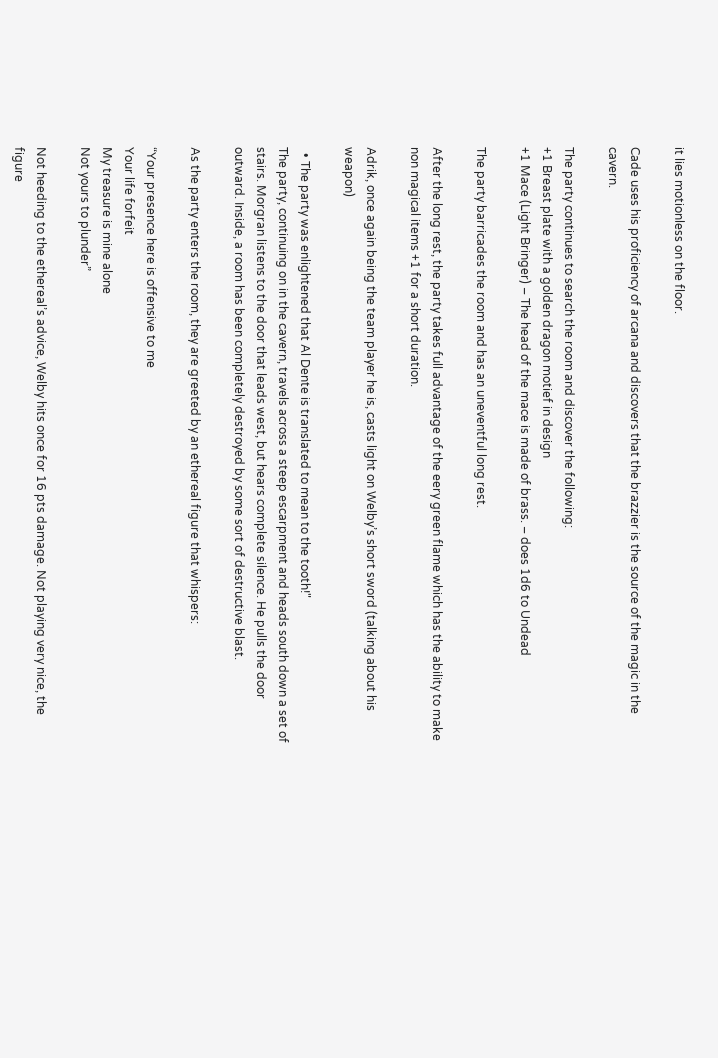it lies motionless on the floor.

Cade uses his proficiency of arcana and discovers that the brazzier is the source of the magic in the cavern.

The party continues to search the room and discover the following:
+1 Breast plate with a golden dragon motief in design
+1 Mace (Light Bringer) – The head of the mace is made of brass. – does 1d6 to Undead

The party barricades the room and has an uneventful long rest.

After the long rest, the party takes full advantage of the eery green flame which has the ability to make non magical items +1 for a short duration.

Adrik, once again being the team player he is, casts light on Welby’s short sword (talking about his weapon)

  • The party was enlightened that Al Dente is translated to mean to the tooth!"
The party, continuing on in the cavern, travels across a steep escarpment and heads south down a set of stairs. Morgran listens to the door that leads west, but hears complete silence. He pulls the door outward. Inside, a room has been completely destroyed by some sort of destructive blast.

As the party enters the room, they are greeted by an ethereal figure that whispers:

“Your presence here is offensive to me
Your life forfeit
My treasure is mine alone
Not yours to plunder”

Not heeding to the ethereal’s advice, Welby hits once for 16 pts damage. Not playing very nice, the figure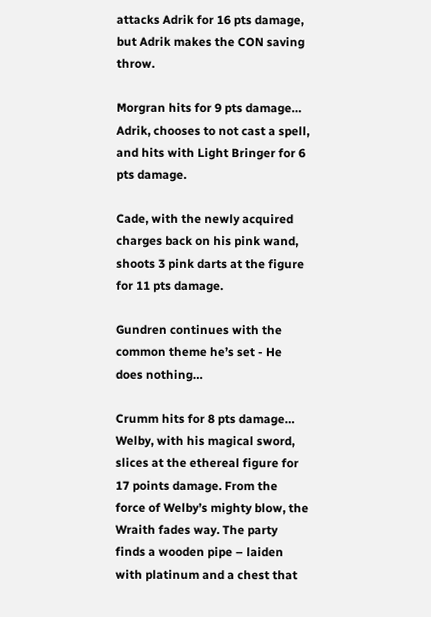attacks Adrik for 16 pts damage, but Adrik makes the CON saving throw.

Morgran hits for 9 pts damage… Adrik, chooses to not cast a spell, and hits with Light Bringer for 6 pts damage.

Cade, with the newly acquired charges back on his pink wand, shoots 3 pink darts at the figure for 11 pts damage.

Gundren continues with the common theme he’s set - He does nothing…

Crumm hits for 8 pts damage… Welby, with his magical sword, slices at the ethereal figure for 17 points damage. From the force of Welby’s mighty blow, the Wraith fades way. The party finds a wooden pipe – laiden with platinum and a chest that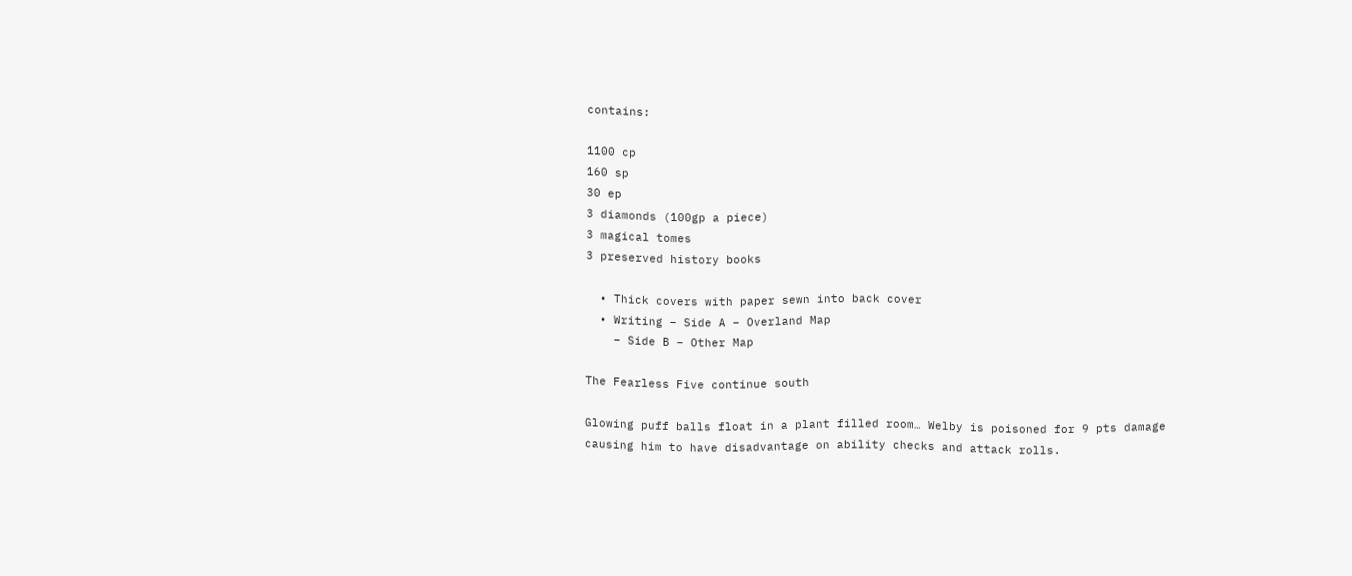contains:

1100 cp
160 sp
30 ep
3 diamonds (100gp a piece)
3 magical tomes
3 preserved history books

  • Thick covers with paper sewn into back cover
  • Writing – Side A – Overland Map
    – Side B – Other Map

The Fearless Five continue south

Glowing puff balls float in a plant filled room… Welby is poisoned for 9 pts damage causing him to have disadvantage on ability checks and attack rolls.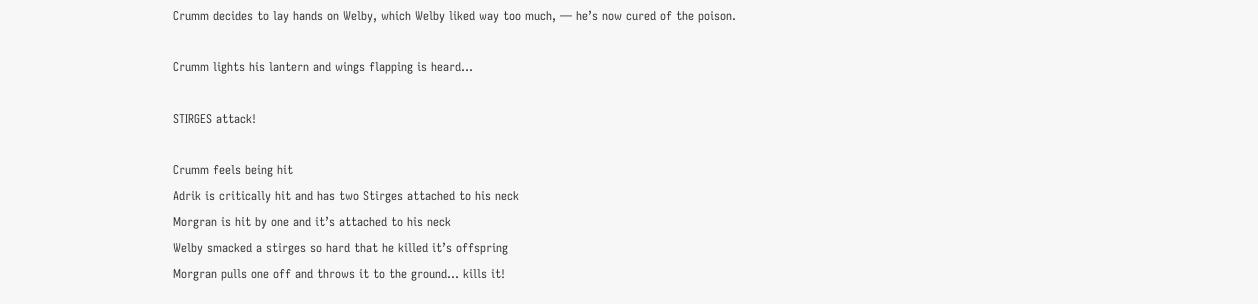Crumm decides to lay hands on Welby, which Welby liked way too much, — he’s now cured of the poison.

Crumm lights his lantern and wings flapping is heard…

STIRGES attack!

Crumm feels being hit
Adrik is critically hit and has two Stirges attached to his neck
Morgran is hit by one and it’s attached to his neck
Welby smacked a stirges so hard that he killed it’s offspring
Morgran pulls one off and throws it to the ground… kills it!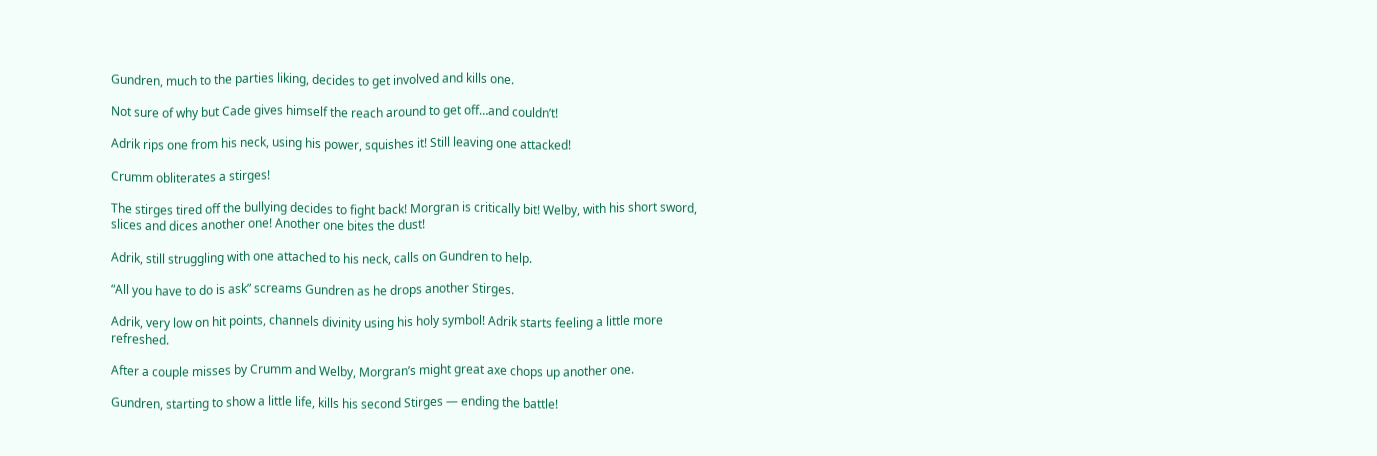Gundren, much to the parties liking, decides to get involved and kills one.

Not sure of why but Cade gives himself the reach around to get off…and couldn’t!

Adrik rips one from his neck, using his power, squishes it! Still leaving one attacked!

Crumm obliterates a stirges!

The stirges tired off the bullying decides to fight back! Morgran is critically bit! Welby, with his short sword, slices and dices another one! Another one bites the dust!

Adrik, still struggling with one attached to his neck, calls on Gundren to help.

“All you have to do is ask” screams Gundren as he drops another Stirges.

Adrik, very low on hit points, channels divinity using his holy symbol! Adrik starts feeling a little more refreshed.

After a couple misses by Crumm and Welby, Morgran’s might great axe chops up another one.

Gundren, starting to show a little life, kills his second Stirges — ending the battle!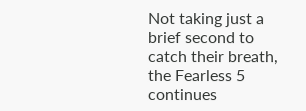Not taking just a brief second to catch their breath, the Fearless 5 continues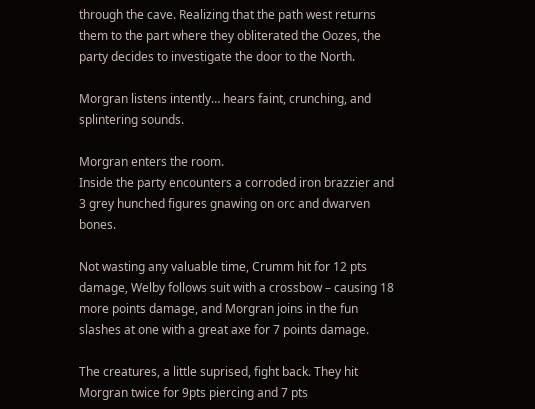through the cave. Realizing that the path west returns them to the part where they obliterated the Oozes, the party decides to investigate the door to the North.

Morgran listens intently… hears faint, crunching, and splintering sounds.

Morgran enters the room.
Inside the party encounters a corroded iron brazzier and 3 grey hunched figures gnawing on orc and dwarven bones.

Not wasting any valuable time, Crumm hit for 12 pts damage, Welby follows suit with a crossbow – causing 18 more points damage, and Morgran joins in the fun slashes at one with a great axe for 7 points damage.

The creatures, a little suprised, fight back. They hit Morgran twice for 9pts piercing and 7 pts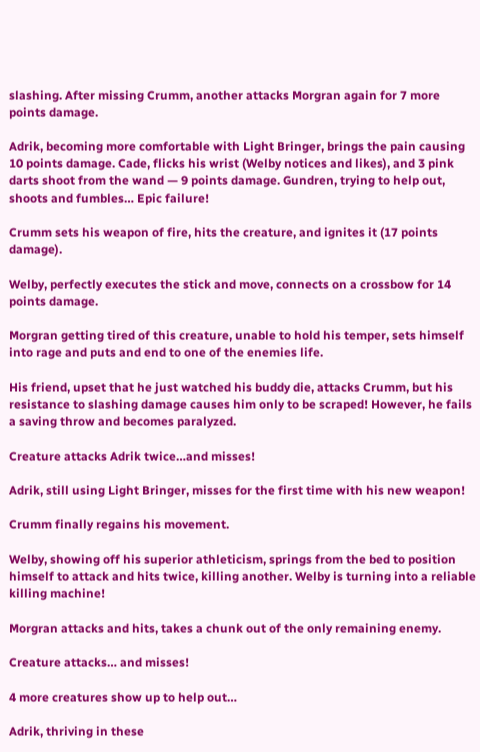slashing. After missing Crumm, another attacks Morgran again for 7 more points damage.

Adrik, becoming more comfortable with Light Bringer, brings the pain causing 10 points damage. Cade, flicks his wrist (Welby notices and likes), and 3 pink darts shoot from the wand — 9 points damage. Gundren, trying to help out, shoots and fumbles… Epic failure!

Crumm sets his weapon of fire, hits the creature, and ignites it (17 points damage).

Welby, perfectly executes the stick and move, connects on a crossbow for 14 points damage.

Morgran getting tired of this creature, unable to hold his temper, sets himself into rage and puts and end to one of the enemies life.

His friend, upset that he just watched his buddy die, attacks Crumm, but his resistance to slashing damage causes him only to be scraped! However, he fails a saving throw and becomes paralyzed.

Creature attacks Adrik twice…and misses!

Adrik, still using Light Bringer, misses for the first time with his new weapon!

Crumm finally regains his movement.

Welby, showing off his superior athleticism, springs from the bed to position himself to attack and hits twice, killing another. Welby is turning into a reliable killing machine!

Morgran attacks and hits, takes a chunk out of the only remaining enemy.

Creature attacks… and misses!

4 more creatures show up to help out…

Adrik, thriving in these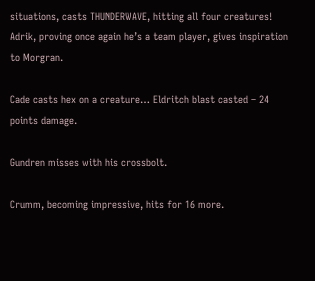situations, casts THUNDERWAVE, hitting all four creatures!
Adrik, proving once again he’s a team player, gives inspiration to Morgran.

Cade casts hex on a creature… Eldritch blast casted – 24 points damage.

Gundren misses with his crossbolt.

Crumm, becoming impressive, hits for 16 more.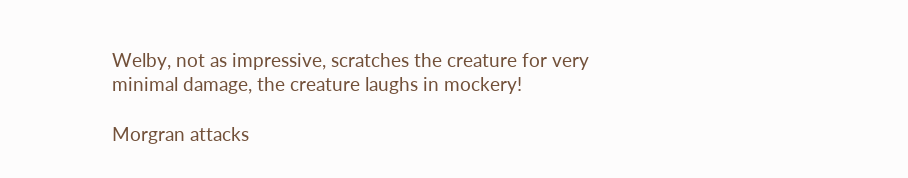Welby, not as impressive, scratches the creature for very minimal damage, the creature laughs in mockery!

Morgran attacks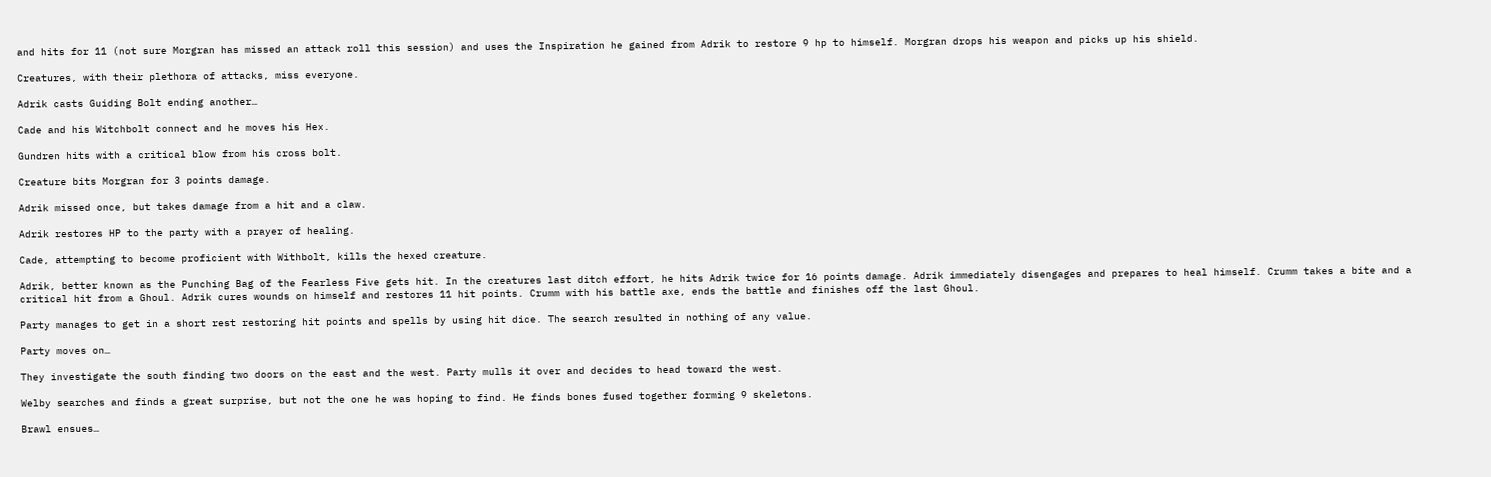and hits for 11 (not sure Morgran has missed an attack roll this session) and uses the Inspiration he gained from Adrik to restore 9 hp to himself. Morgran drops his weapon and picks up his shield.

Creatures, with their plethora of attacks, miss everyone.

Adrik casts Guiding Bolt ending another…

Cade and his Witchbolt connect and he moves his Hex.

Gundren hits with a critical blow from his cross bolt.

Creature bits Morgran for 3 points damage.

Adrik missed once, but takes damage from a hit and a claw.

Adrik restores HP to the party with a prayer of healing.

Cade, attempting to become proficient with Withbolt, kills the hexed creature.

Adrik, better known as the Punching Bag of the Fearless Five gets hit. In the creatures last ditch effort, he hits Adrik twice for 16 points damage. Adrik immediately disengages and prepares to heal himself. Crumm takes a bite and a critical hit from a Ghoul. Adrik cures wounds on himself and restores 11 hit points. Crumm with his battle axe, ends the battle and finishes off the last Ghoul.

Party manages to get in a short rest restoring hit points and spells by using hit dice. The search resulted in nothing of any value.

Party moves on…

They investigate the south finding two doors on the east and the west. Party mulls it over and decides to head toward the west.

Welby searches and finds a great surprise, but not the one he was hoping to find. He finds bones fused together forming 9 skeletons.

Brawl ensues…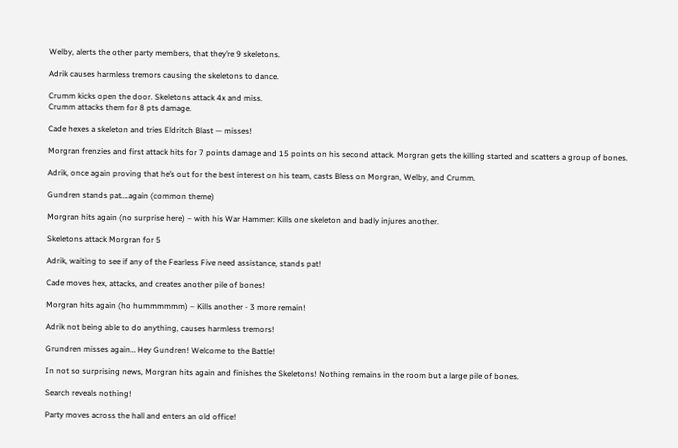Welby, alerts the other party members, that they’re 9 skeletons.

Adrik causes harmless tremors causing the skeletons to dance.

Crumm kicks open the door. Skeletons attack 4x and miss.
Crumm attacks them for 8 pts damage.

Cade hexes a skeleton and tries Eldritch Blast — misses!

Morgran frenzies and first attack hits for 7 points damage and 15 points on his second attack. Morgran gets the killing started and scatters a group of bones.

Adrik, once again proving that he’s out for the best interest on his team, casts Bless on Morgran, Welby, and Crumm.

Gundren stands pat….again (common theme)

Morgran hits again (no surprise here) – with his War Hammer: Kills one skeleton and badly injures another.

Skeletons attack Morgran for 5

Adrik, waiting to see if any of the Fearless Five need assistance, stands pat!

Cade moves hex, attacks, and creates another pile of bones!

Morgran hits again (ho hummmmmm) – Kills another - 3 more remain!

Adrik not being able to do anything, causes harmless tremors!

Grundren misses again… Hey Gundren! Welcome to the Battle!

In not so surprising news, Morgran hits again and finishes the Skeletons! Nothing remains in the room but a large pile of bones.

Search reveals nothing!

Party moves across the hall and enters an old office!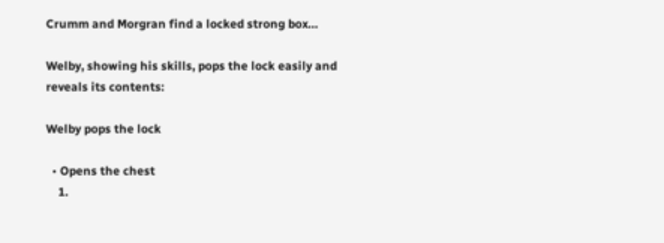Crumm and Morgran find a locked strong box…

Welby, showing his skills, pops the lock easily and reveals its contents:

Welby pops the lock

  • Opens the chest
    1.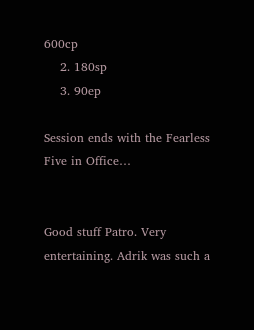600cp
    2. 180sp
    3. 90ep

Session ends with the Fearless Five in Office…


Good stuff Patro. Very entertaining. Adrik was such a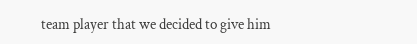team player that we decided to give him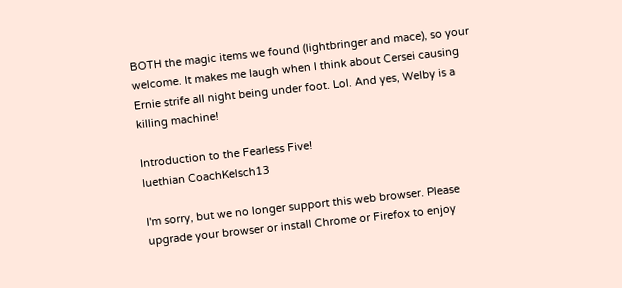BOTH the magic items we found (lightbringer and mace), so your welcome. It makes me laugh when I think about Cersei causing Ernie strife all night being under foot. Lol. And yes, Welby is a killing machine!

Introduction to the Fearless Five!
luethian CoachKelsch13

I'm sorry, but we no longer support this web browser. Please upgrade your browser or install Chrome or Firefox to enjoy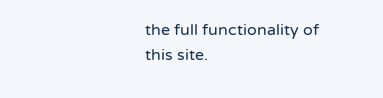the full functionality of this site.